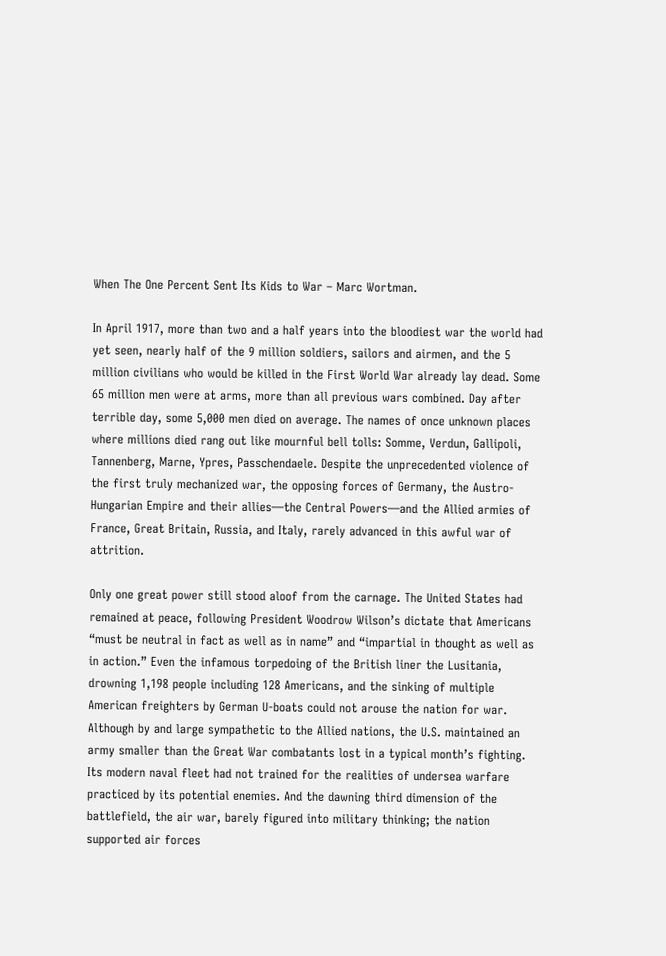When The One Percent Sent Its Kids to War – Marc Wortman.

In April 1917, more than two and a half years into the bloodiest war the world had yet seen, nearly half of the 9 million soldiers, sailors and airmen, and the 5 million civilians who would be killed in the First World War already lay dead. Some 65 million men were at arms, more than all previous wars combined. Day after terrible day, some 5,000 men died on average. The names of once unknown places where millions died rang out like mournful bell tolls: Somme, Verdun, Gallipoli, Tannenberg, Marne, Ypres, Passchendaele. Despite the unprecedented violence of the first truly mechanized war, the opposing forces of Germany, the Austro-Hungarian Empire and their allies—the Central Powers—and the Allied armies of France, Great Britain, Russia, and Italy, rarely advanced in this awful war of attrition.

Only one great power still stood aloof from the carnage. The United States had remained at peace, following President Woodrow Wilson’s dictate that Americans “must be neutral in fact as well as in name” and “impartial in thought as well as in action.” Even the infamous torpedoing of the British liner the Lusitania, drowning 1,198 people including 128 Americans, and the sinking of multiple American freighters by German U-boats could not arouse the nation for war. Although by and large sympathetic to the Allied nations, the U.S. maintained an army smaller than the Great War combatants lost in a typical month’s fighting. Its modern naval fleet had not trained for the realities of undersea warfare practiced by its potential enemies. And the dawning third dimension of the battlefield, the air war, barely figured into military thinking; the nation supported air forces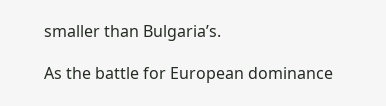smaller than Bulgaria’s.

As the battle for European dominance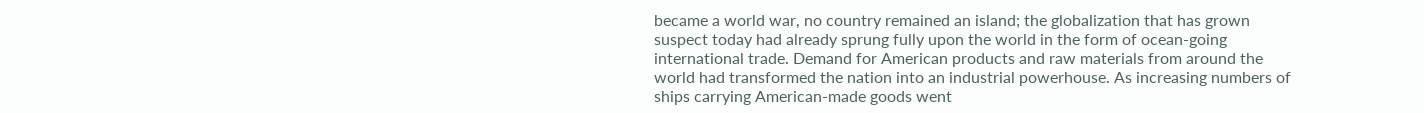became a world war, no country remained an island; the globalization that has grown suspect today had already sprung fully upon the world in the form of ocean-going international trade. Demand for American products and raw materials from around the world had transformed the nation into an industrial powerhouse. As increasing numbers of ships carrying American-made goods went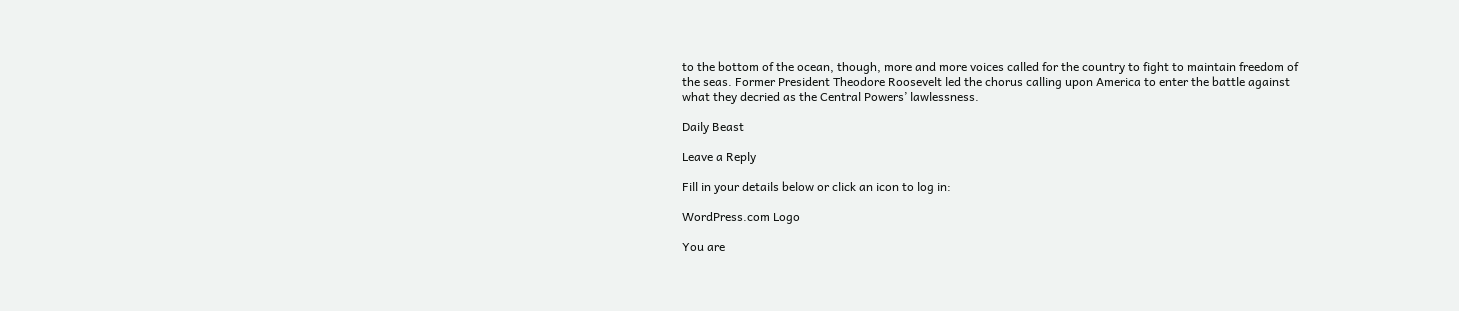to the bottom of the ocean, though, more and more voices called for the country to fight to maintain freedom of the seas. Former President Theodore Roosevelt led the chorus calling upon America to enter the battle against what they decried as the Central Powers’ lawlessness.

Daily Beast

Leave a Reply

Fill in your details below or click an icon to log in:

WordPress.com Logo

You are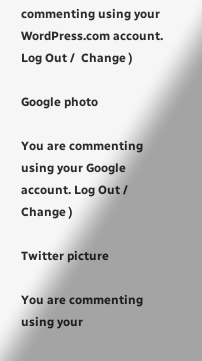commenting using your WordPress.com account. Log Out /  Change )

Google photo

You are commenting using your Google account. Log Out /  Change )

Twitter picture

You are commenting using your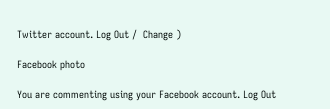Twitter account. Log Out /  Change )

Facebook photo

You are commenting using your Facebook account. Log Out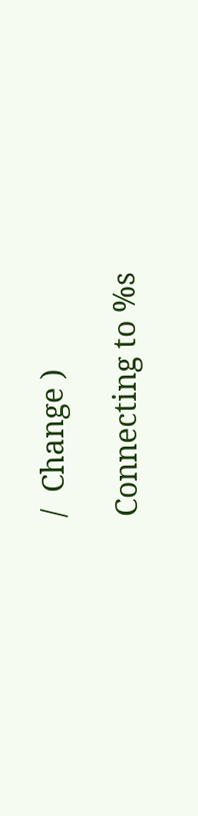/  Change )

Connecting to %s